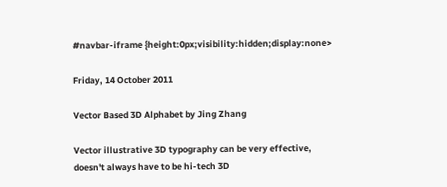#navbar-iframe {height:0px;visibility:hidden;display:none>

Friday, 14 October 2011

Vector Based 3D Alphabet by Jing Zhang

Vector illustrative 3D typography can be very effective, doesn't always have to be hi-tech 3D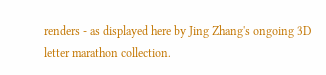renders - as displayed here by Jing Zhang's ongoing 3D letter marathon collection.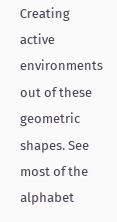Creating active environments out of these geometric shapes. See most of the alphabet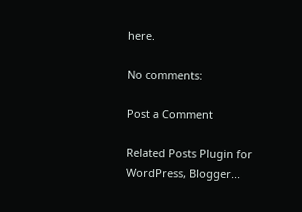here.

No comments:

Post a Comment

Related Posts Plugin for WordPress, Blogger...